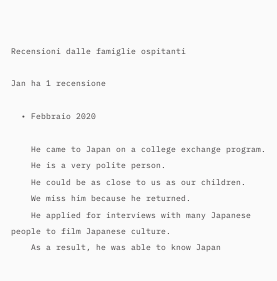Recensioni dalle famiglie ospitanti

Jan ha 1 recensione

  • Febbraio 2020

    He came to Japan on a college exchange program.
    He is a very polite person.
    He could be as close to us as our children.
    We miss him because he returned.
    He applied for interviews with many Japanese people to film Japanese culture.
    As a result, he was able to know Japan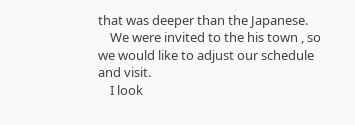that was deeper than the Japanese.
    We were invited to the his town , so we would like to adjust our schedule and visit.
    I look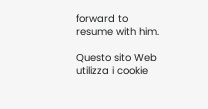forward to resume with him.

Questo sito Web utilizza i cookie